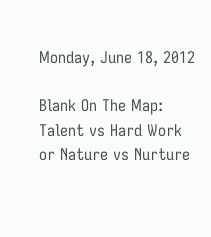Monday, June 18, 2012

Blank On The Map: Talent vs Hard Work or Nature vs Nurture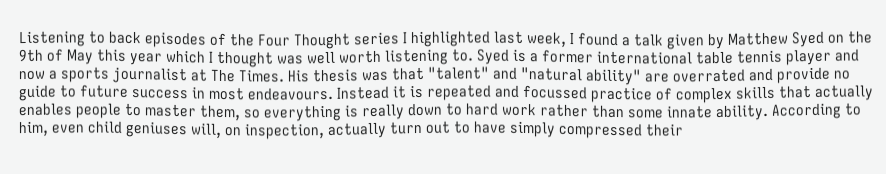Listening to back episodes of the Four Thought series I highlighted last week, I found a talk given by Matthew Syed on the 9th of May this year which I thought was well worth listening to. Syed is a former international table tennis player and now a sports journalist at The Times. His thesis was that "talent" and "natural ability" are overrated and provide no guide to future success in most endeavours. Instead it is repeated and focussed practice of complex skills that actually enables people to master them, so everything is really down to hard work rather than some innate ability. According to him, even child geniuses will, on inspection, actually turn out to have simply compressed their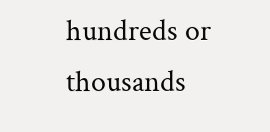hundreds or thousands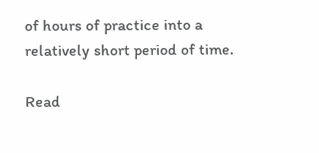of hours of practice into a relatively short period of time.

Read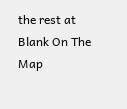the rest at Blank On The Map